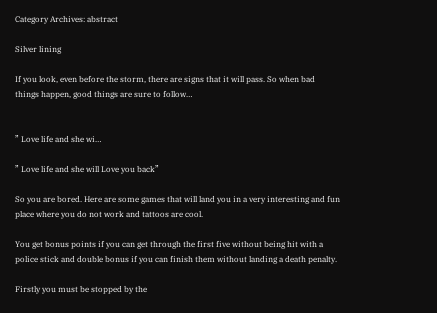Category Archives: abstract

Silver lining

If you look, even before the storm, there are signs that it will pass. So when bad things happen, good things are sure to follow…


” Love life and she wi…

” Love life and she will Love you back”

So you are bored. Here are some games that will land you in a very interesting and fun place where you do not work and tattoos are cool.

You get bonus points if you can get through the first five without being hit with a police stick and double bonus if you can finish them without landing a death penalty.

Firstly you must be stopped by the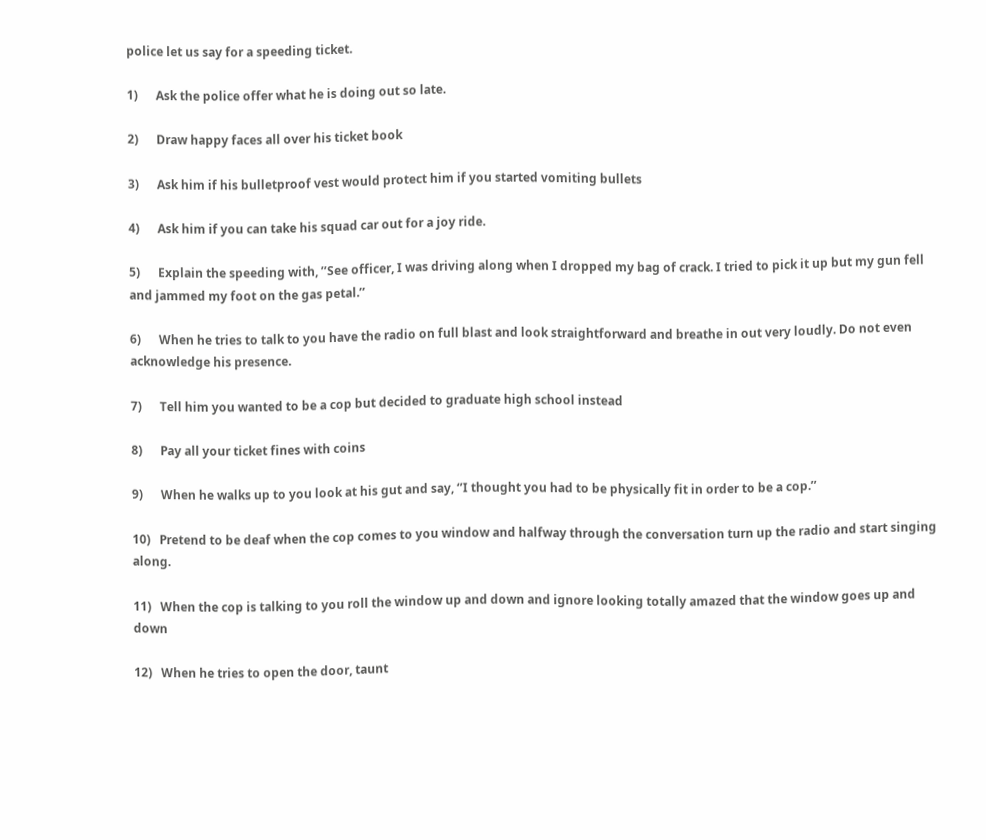police let us say for a speeding ticket.

1)      Ask the police offer what he is doing out so late.

2)      Draw happy faces all over his ticket book

3)      Ask him if his bulletproof vest would protect him if you started vomiting bullets

4)      Ask him if you can take his squad car out for a joy ride.

5)      Explain the speeding with, ’’See officer, I was driving along when I dropped my bag of crack. I tried to pick it up but my gun fell and jammed my foot on the gas petal.’’

6)      When he tries to talk to you have the radio on full blast and look straightforward and breathe in out very loudly. Do not even acknowledge his presence.

7)      Tell him you wanted to be a cop but decided to graduate high school instead

8)      Pay all your ticket fines with coins

9)      When he walks up to you look at his gut and say, ‘’I thought you had to be physically fit in order to be a cop.’’

10)   Pretend to be deaf when the cop comes to you window and halfway through the conversation turn up the radio and start singing along.

11)   When the cop is talking to you roll the window up and down and ignore looking totally amazed that the window goes up and down

12)   When he tries to open the door, taunt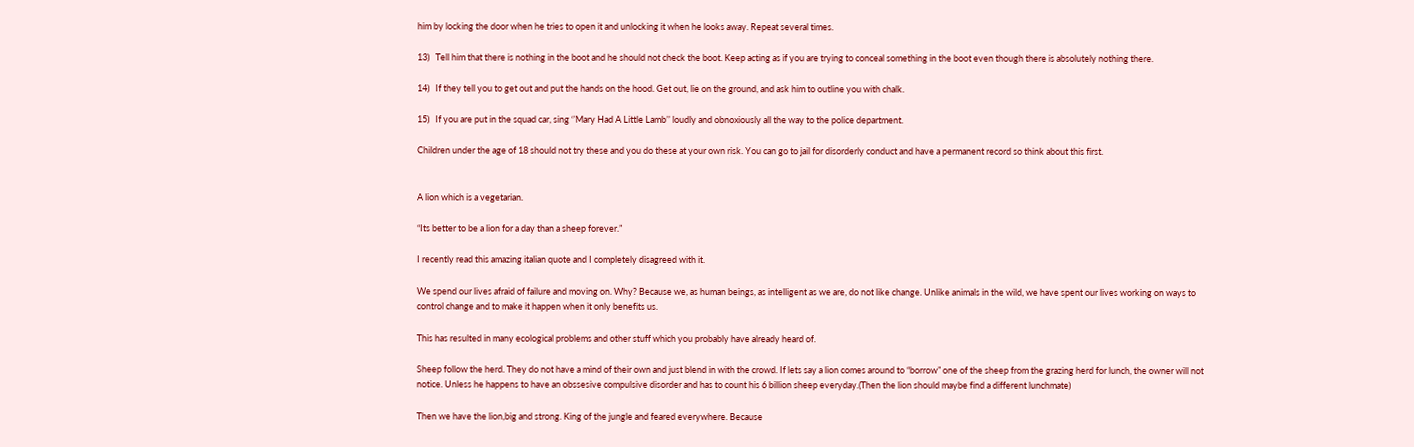him by locking the door when he tries to open it and unlocking it when he looks away. Repeat several times.

13)   Tell him that there is nothing in the boot and he should not check the boot. Keep acting as if you are trying to conceal something in the boot even though there is absolutely nothing there.

14)   If they tell you to get out and put the hands on the hood. Get out, lie on the ground, and ask him to outline you with chalk.

15)   If you are put in the squad car, sing ‘’Mary Had A Little Lamb’’ loudly and obnoxiously all the way to the police department.

Children under the age of 18 should not try these and you do these at your own risk. You can go to jail for disorderly conduct and have a permanent record so think about this first.


A lion which is a vegetarian.

“Its better to be a lion for a day than a sheep forever.”

I recently read this amazing italian quote and I completely disagreed with it.

We spend our lives afraid of failure and moving on. Why? Because we, as human beings, as intelligent as we are, do not like change. Unlike animals in the wild, we have spent our lives working on ways to control change and to make it happen when it only benefits us.

This has resulted in many ecological problems and other stuff which you probably have already heard of.

Sheep follow the herd. They do not have a mind of their own and just blend in with the crowd. If lets say a lion comes around to “borrow” one of the sheep from the grazing herd for lunch, the owner will not notice. Unless he happens to have an obssesive compulsive disorder and has to count his 6 billion sheep everyday.(Then the lion should maybe find a different lunchmate)

Then we have the lion,big and strong. King of the jungle and feared everywhere. Because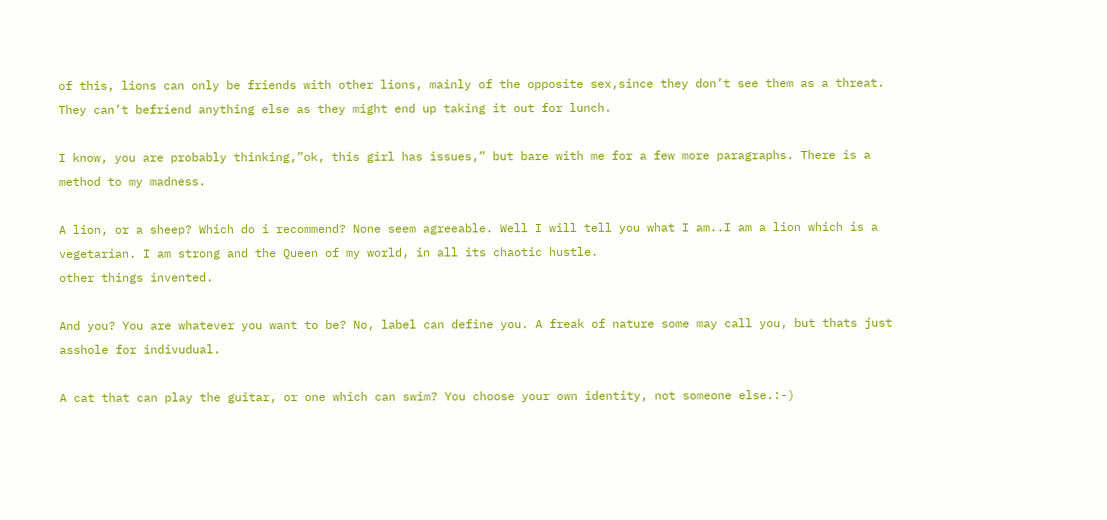of this, lions can only be friends with other lions, mainly of the opposite sex,since they don’t see them as a threat. They can’t befriend anything else as they might end up taking it out for lunch.

I know, you are probably thinking,”ok, this girl has issues,” but bare with me for a few more paragraphs. There is a method to my madness.

A lion, or a sheep? Which do i recommend? None seem agreeable. Well I will tell you what I am..I am a lion which is a vegetarian. I am strong and the Queen of my world, in all its chaotic hustle.
other things invented.

And you? You are whatever you want to be? No, label can define you. A freak of nature some may call you, but thats just asshole for indivudual.

A cat that can play the guitar, or one which can swim? You choose your own identity, not someone else.:-)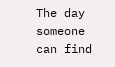The day someone can find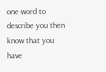one word to describe you then know that you have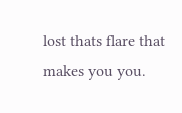lost thats flare that makes you you.